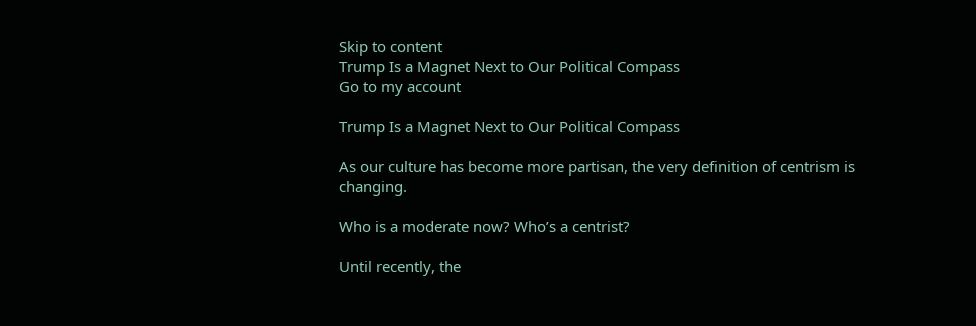Skip to content
Trump Is a Magnet Next to Our Political Compass
Go to my account

Trump Is a Magnet Next to Our Political Compass

As our culture has become more partisan, the very definition of centrism is changing.

Who is a moderate now? Who’s a centrist?

Until recently, the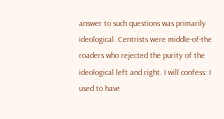answer to such questions was primarily ideological. Centrists were middle-of-the roaders who rejected the purity of the ideological left and right. I will confess: I used to have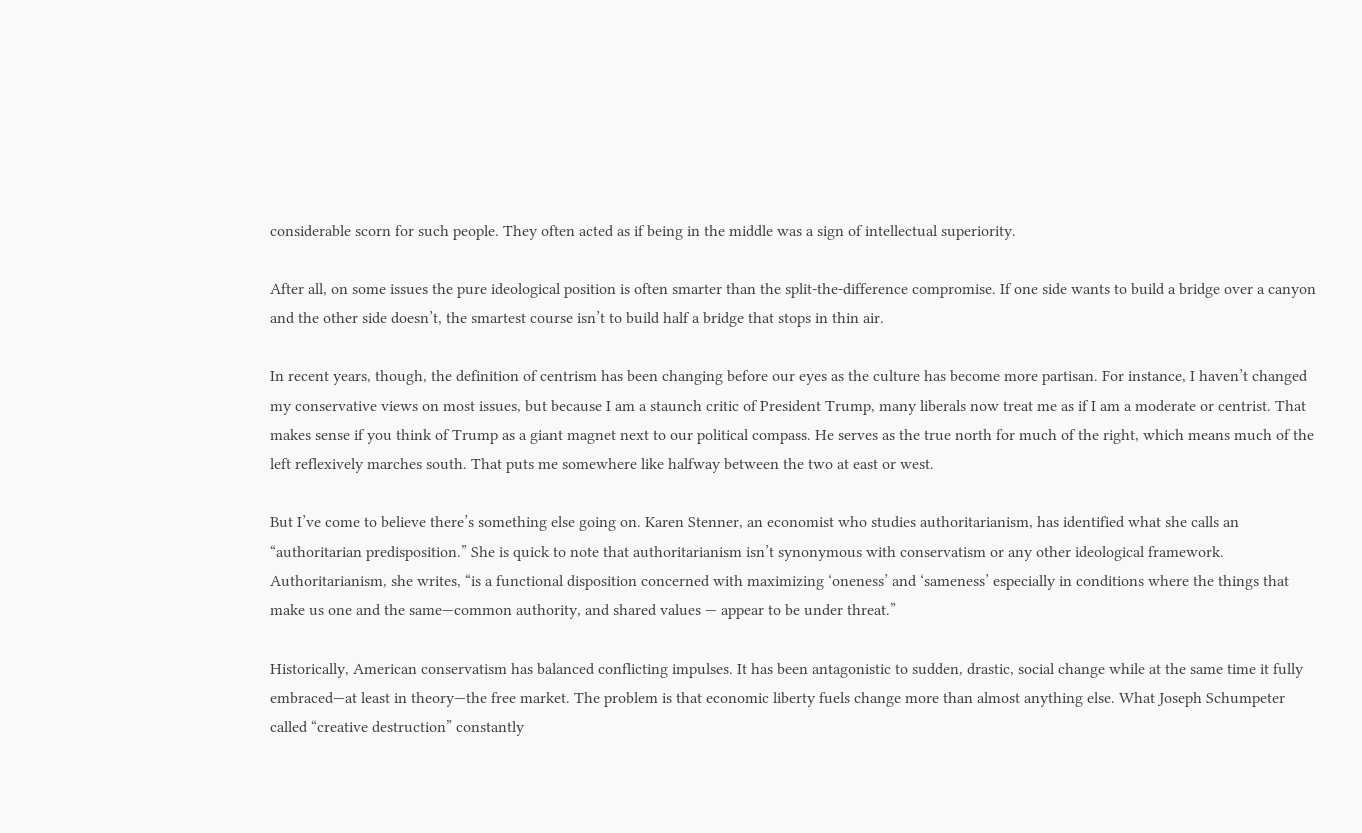considerable scorn for such people. They often acted as if being in the middle was a sign of intellectual superiority.

After all, on some issues the pure ideological position is often smarter than the split-the-difference compromise. If one side wants to build a bridge over a canyon and the other side doesn’t, the smartest course isn’t to build half a bridge that stops in thin air.

In recent years, though, the definition of centrism has been changing before our eyes as the culture has become more partisan. For instance, I haven’t changed my conservative views on most issues, but because I am a staunch critic of President Trump, many liberals now treat me as if I am a moderate or centrist. That makes sense if you think of Trump as a giant magnet next to our political compass. He serves as the true north for much of the right, which means much of the left reflexively marches south. That puts me somewhere like halfway between the two at east or west.

But I’ve come to believe there’s something else going on. Karen Stenner, an economist who studies authoritarianism, has identified what she calls an “authoritarian predisposition.” She is quick to note that authoritarianism isn’t synonymous with conservatism or any other ideological framework. Authoritarianism, she writes, “is a functional disposition concerned with maximizing ‘oneness’ and ‘sameness’ especially in conditions where the things that make us one and the same—common authority, and shared values — appear to be under threat.”

Historically, American conservatism has balanced conflicting impulses. It has been antagonistic to sudden, drastic, social change while at the same time it fully embraced—at least in theory—the free market. The problem is that economic liberty fuels change more than almost anything else. What Joseph Schumpeter called “creative destruction” constantly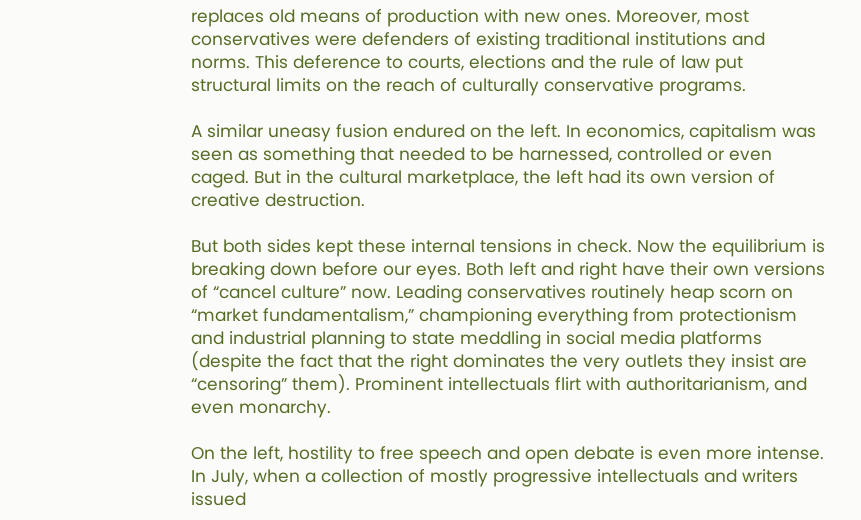replaces old means of production with new ones. Moreover, most conservatives were defenders of existing traditional institutions and norms. This deference to courts, elections and the rule of law put structural limits on the reach of culturally conservative programs.

A similar uneasy fusion endured on the left. In economics, capitalism was seen as something that needed to be harnessed, controlled or even caged. But in the cultural marketplace, the left had its own version of creative destruction.

But both sides kept these internal tensions in check. Now the equilibrium is breaking down before our eyes. Both left and right have their own versions of “cancel culture” now. Leading conservatives routinely heap scorn on “market fundamentalism,” championing everything from protectionism and industrial planning to state meddling in social media platforms (despite the fact that the right dominates the very outlets they insist are “censoring” them). Prominent intellectuals flirt with authoritarianism, and even monarchy.

On the left, hostility to free speech and open debate is even more intense. In July, when a collection of mostly progressive intellectuals and writers issued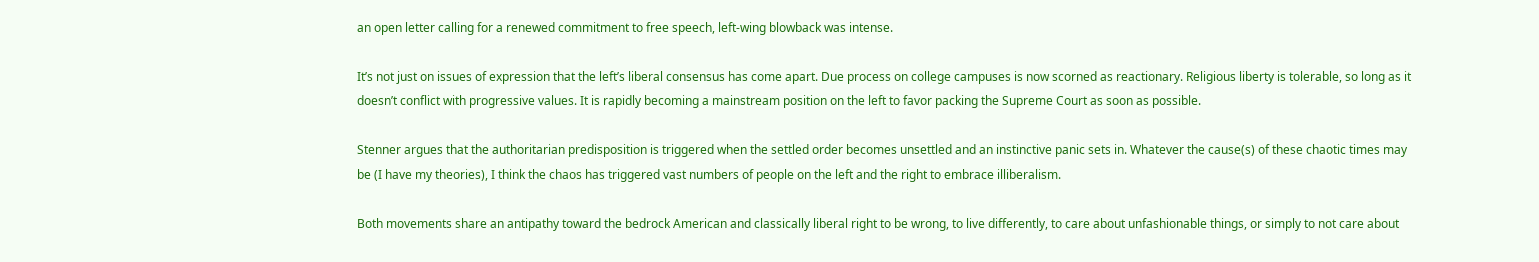an open letter calling for a renewed commitment to free speech, left-wing blowback was intense.

It’s not just on issues of expression that the left’s liberal consensus has come apart. Due process on college campuses is now scorned as reactionary. Religious liberty is tolerable, so long as it doesn’t conflict with progressive values. It is rapidly becoming a mainstream position on the left to favor packing the Supreme Court as soon as possible.

Stenner argues that the authoritarian predisposition is triggered when the settled order becomes unsettled and an instinctive panic sets in. Whatever the cause(s) of these chaotic times may be (I have my theories), I think the chaos has triggered vast numbers of people on the left and the right to embrace illiberalism.

Both movements share an antipathy toward the bedrock American and classically liberal right to be wrong, to live differently, to care about unfashionable things, or simply to not care about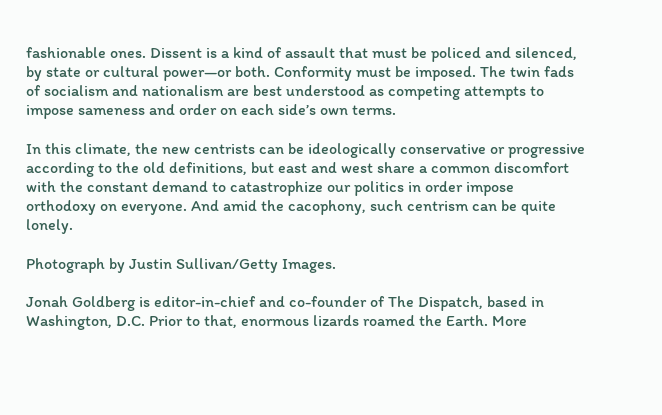fashionable ones. Dissent is a kind of assault that must be policed and silenced, by state or cultural power—or both. Conformity must be imposed. The twin fads of socialism and nationalism are best understood as competing attempts to impose sameness and order on each side’s own terms.

In this climate, the new centrists can be ideologically conservative or progressive according to the old definitions, but east and west share a common discomfort with the constant demand to catastrophize our politics in order impose orthodoxy on everyone. And amid the cacophony, such centrism can be quite lonely.

Photograph by Justin Sullivan/Getty Images.

Jonah Goldberg is editor-in-chief and co-founder of The Dispatch, based in Washington, D.C. Prior to that, enormous lizards roamed the Earth. More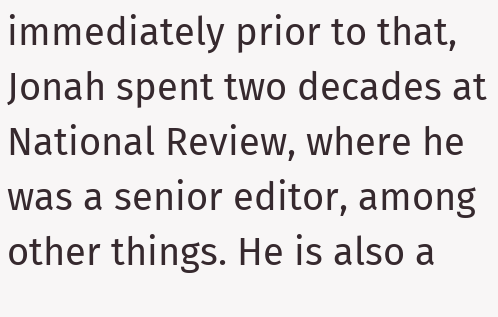immediately prior to that, Jonah spent two decades at National Review, where he was a senior editor, among other things. He is also a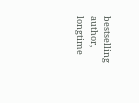bestselling author, longtime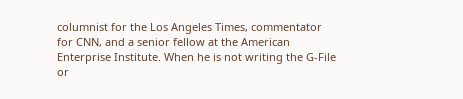columnist for the Los Angeles Times, commentator for CNN, and a senior fellow at the American Enterprise Institute. When he is not writing the G-File or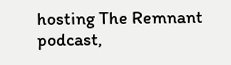hosting The Remnant podcast,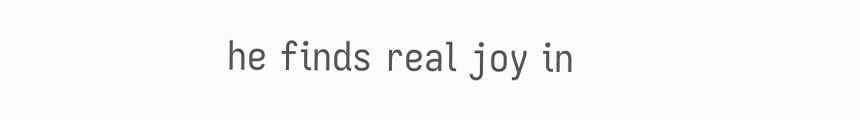he finds real joy in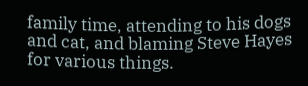family time, attending to his dogs and cat, and blaming Steve Hayes for various things.